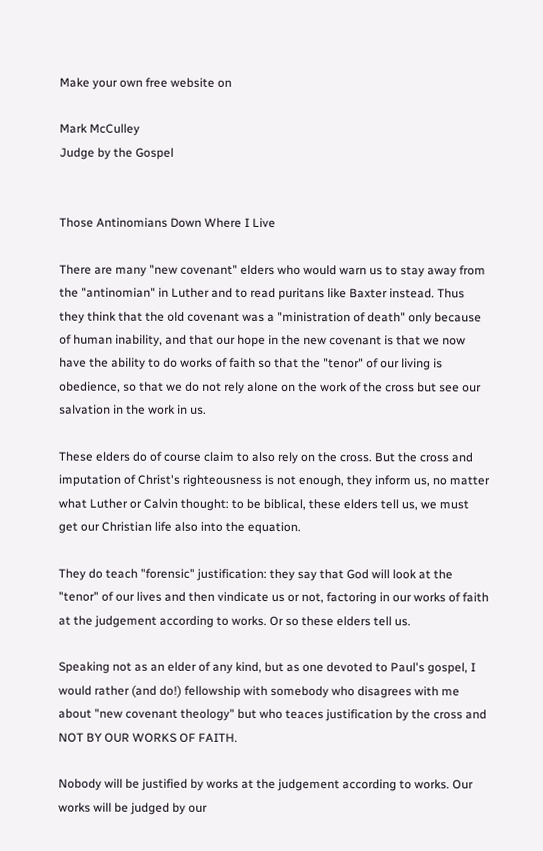Make your own free website on

Mark McCulley
Judge by the Gospel


Those Antinomians Down Where I Live

There are many "new covenant" elders who would warn us to stay away from the "antinomian" in Luther and to read puritans like Baxter instead. Thus they think that the old covenant was a "ministration of death" only because of human inability, and that our hope in the new covenant is that we now have the ability to do works of faith so that the "tenor" of our living is obedience, so that we do not rely alone on the work of the cross but see our salvation in the work in us.

These elders do of course claim to also rely on the cross. But the cross and imputation of Christ's righteousness is not enough, they inform us, no matter what Luther or Calvin thought: to be biblical, these elders tell us, we must get our Christian life also into the equation.

They do teach "forensic" justification: they say that God will look at the "tenor" of our lives and then vindicate us or not, factoring in our works of faith at the judgement according to works. Or so these elders tell us.

Speaking not as an elder of any kind, but as one devoted to Paul's gospel, I would rather (and do!) fellowship with somebody who disagrees with me about "new covenant theology" but who teaces justification by the cross and NOT BY OUR WORKS OF FAITH.

Nobody will be justified by works at the judgement according to works. Our works will be judged by our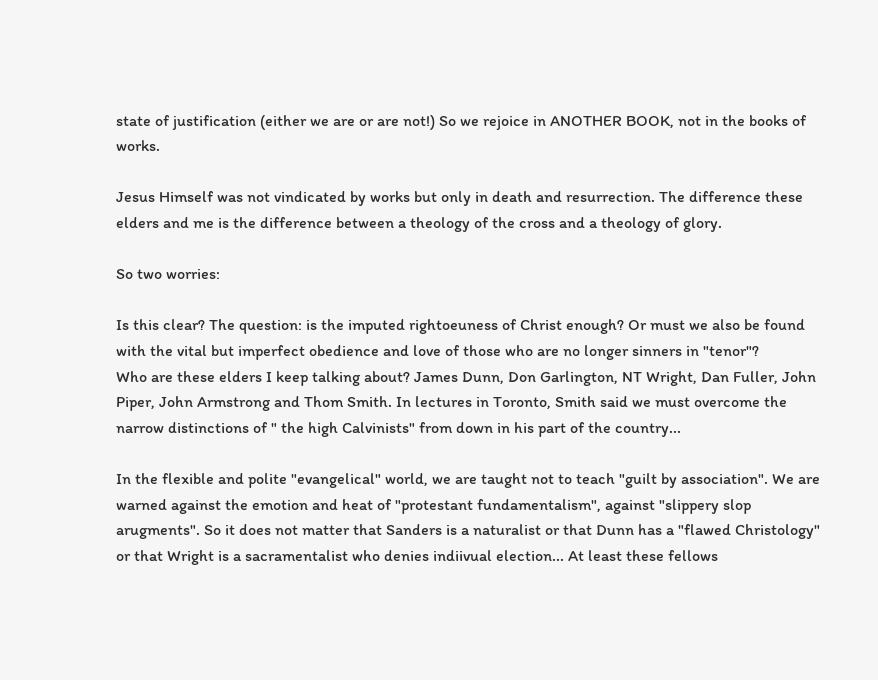state of justification (either we are or are not!) So we rejoice in ANOTHER BOOK, not in the books of works.

Jesus Himself was not vindicated by works but only in death and resurrection. The difference these elders and me is the difference between a theology of the cross and a theology of glory.

So two worries:

Is this clear? The question: is the imputed rightoeuness of Christ enough? Or must we also be found with the vital but imperfect obedience and love of those who are no longer sinners in "tenor"?
Who are these elders I keep talking about? James Dunn, Don Garlington, NT Wright, Dan Fuller, John Piper, John Armstrong and Thom Smith. In lectures in Toronto, Smith said we must overcome the narrow distinctions of " the high Calvinists" from down in his part of the country...

In the flexible and polite "evangelical" world, we are taught not to teach "guilt by association". We are warned against the emotion and heat of "protestant fundamentalism", against "slippery slop arugments". So it does not matter that Sanders is a naturalist or that Dunn has a "flawed Christology" or that Wright is a sacramentalist who denies indiivual election... At least these fellows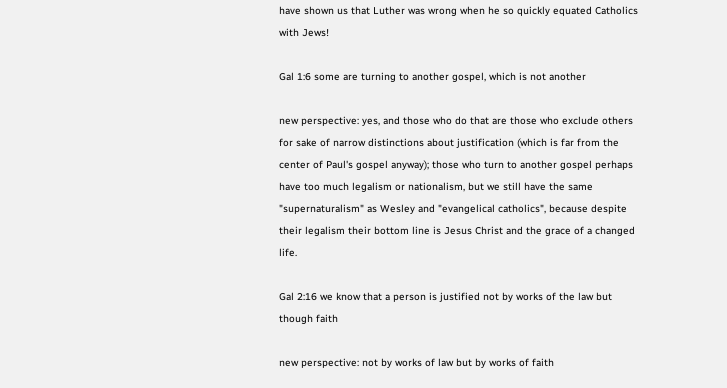have shown us that Luther was wrong when he so quickly equated Catholics with Jews!

Gal 1:6 some are turning to another gospel, which is not another

new perspective: yes, and those who do that are those who exclude others for sake of narrow distinctions about justification (which is far from the center of Paul's gospel anyway); those who turn to another gospel perhaps have too much legalism or nationalism, but we still have the same "supernaturalism" as Wesley and "evangelical catholics", because despite their legalism their bottom line is Jesus Christ and the grace of a changed life.

Gal 2:16 we know that a person is justified not by works of the law but though faith

new perspective: not by works of law but by works of faith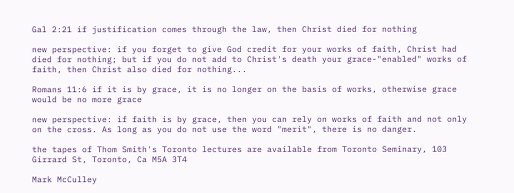Gal 2:21 if justification comes through the law, then Christ died for nothing

new perspective: if you forget to give God credit for your works of faith, Christ had died for nothing; but if you do not add to Christ's death your grace-"enabled" works of faith, then Christ also died for nothing...

Romans 11:6 if it is by grace, it is no longer on the basis of works, otherwise grace would be no more grace

new perspective: if faith is by grace, then you can rely on works of faith and not only on the cross. As long as you do not use the word "merit", there is no danger.

the tapes of Thom Smith's Toronto lectures are available from Toronto Seminary, 103 Girrard St, Toronto, Ca M5A 3T4

Mark McCulley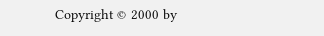Copyright © 2000 by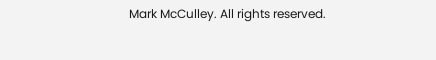Mark McCulley. All rights reserved.